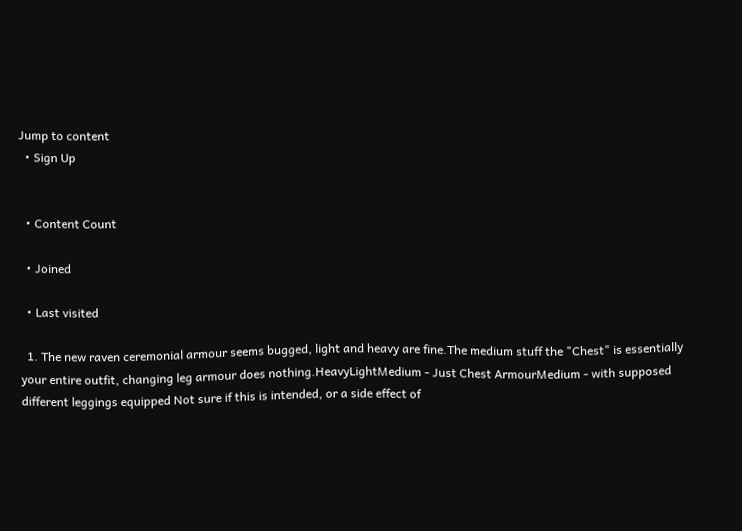Jump to content
  • Sign Up


  • Content Count

  • Joined

  • Last visited

  1. The new raven ceremonial armour seems bugged, light and heavy are fine.The medium stuff the "Chest" is essentially your entire outfit, changing leg armour does nothing.HeavyLightMedium - Just Chest ArmourMedium - with supposed different leggings equipped Not sure if this is intended, or a side effect of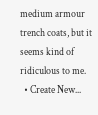medium armour trench coats, but it seems kind of ridiculous to me.
  • Create New...